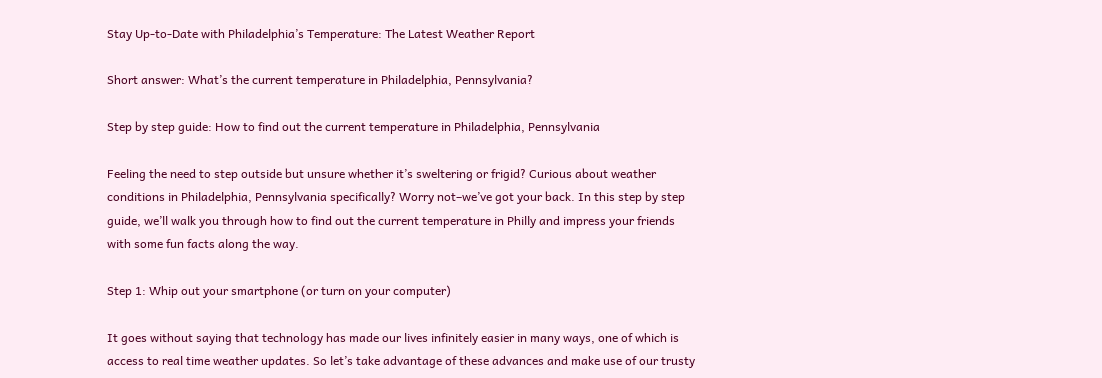Stay Up-to-Date with Philadelphia’s Temperature: The Latest Weather Report

Short answer: What’s the current temperature in Philadelphia, Pennsylvania?

Step by step guide: How to find out the current temperature in Philadelphia, Pennsylvania

Feeling the need to step outside but unsure whether it’s sweltering or frigid? Curious about weather conditions in Philadelphia, Pennsylvania specifically? Worry not–we’ve got your back. In this step by step guide, we’ll walk you through how to find out the current temperature in Philly and impress your friends with some fun facts along the way.

Step 1: Whip out your smartphone (or turn on your computer)

It goes without saying that technology has made our lives infinitely easier in many ways, one of which is access to real time weather updates. So let’s take advantage of these advances and make use of our trusty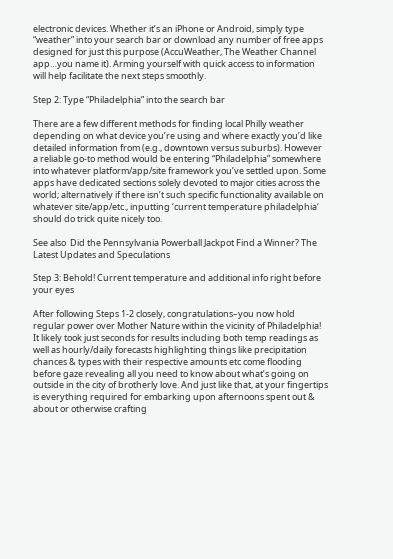electronic devices. Whether it’s an iPhone or Android, simply type “weather” into your search bar or download any number of free apps designed for just this purpose (AccuWeather, The Weather Channel app…you name it). Arming yourself with quick access to information will help facilitate the next steps smoothly.

Step 2: Type “Philadelphia” into the search bar

There are a few different methods for finding local Philly weather depending on what device you’re using and where exactly you’d like detailed information from (e.g., downtown versus suburbs). However a reliable go-to method would be entering “Philadelphia” somewhere into whatever platform/app/site framework you’ve settled upon. Some apps have dedicated sections solely devoted to major cities across the world; alternatively if there isn’t such specific functionality available on whatever site/app/etc., inputting ‘current temperature philadelphia‘ should do trick quite nicely too.

See also  Did the Pennsylvania Powerball Jackpot Find a Winner? The Latest Updates and Speculations

Step 3: Behold! Current temperature and additional info right before your eyes

After following Steps 1-2 closely, congratulations–you now hold regular power over Mother Nature within the vicinity of Philadelphia! It likely took just seconds for results including both temp readings as well as hourly/daily forecasts highlighting things like precipitation chances & types with their respective amounts etc come flooding before gaze revealing all you need to know about what’s going on outside in the city of brotherly love. And just like that, at your fingertips is everything required for embarking upon afternoons spent out & about or otherwise crafting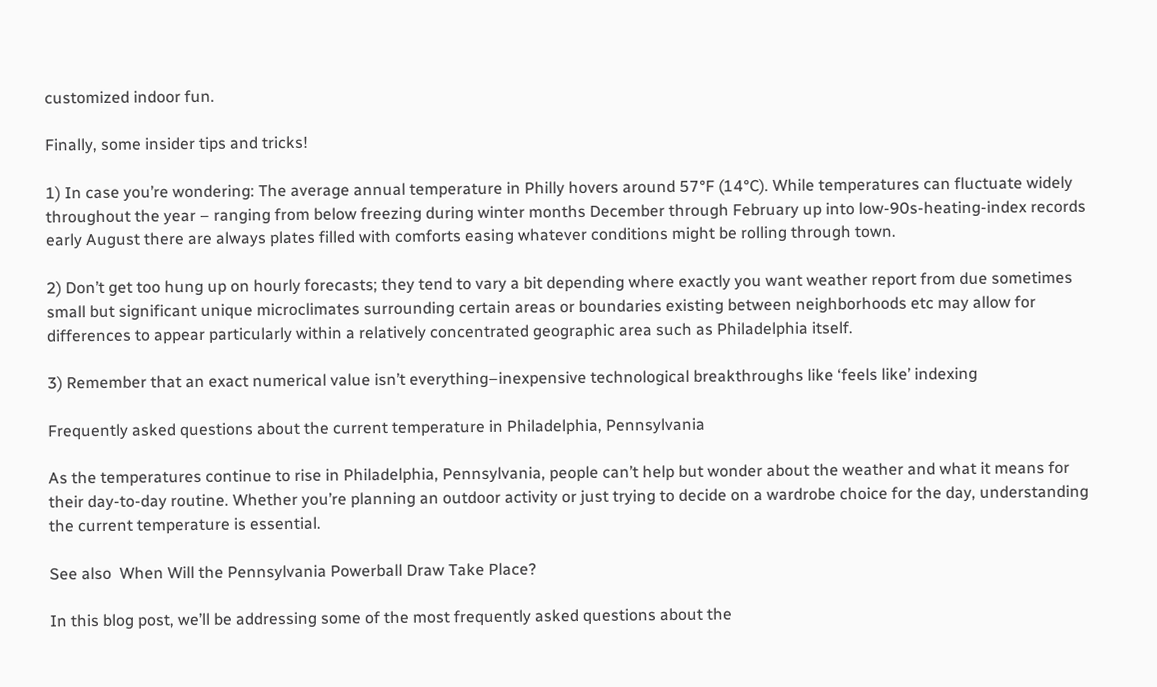customized indoor fun.

Finally, some insider tips and tricks!

1) In case you’re wondering: The average annual temperature in Philly hovers around 57°F (14°C). While temperatures can fluctuate widely throughout the year – ranging from below freezing during winter months December through February up into low-90s-heating-index records early August there are always plates filled with comforts easing whatever conditions might be rolling through town.

2) Don’t get too hung up on hourly forecasts; they tend to vary a bit depending where exactly you want weather report from due sometimes small but significant unique microclimates surrounding certain areas or boundaries existing between neighborhoods etc may allow for differences to appear particularly within a relatively concentrated geographic area such as Philadelphia itself.

3) Remember that an exact numerical value isn’t everything–inexpensive technological breakthroughs like ‘feels like’ indexing

Frequently asked questions about the current temperature in Philadelphia, Pennsylvania

As the temperatures continue to rise in Philadelphia, Pennsylvania, people can’t help but wonder about the weather and what it means for their day-to-day routine. Whether you’re planning an outdoor activity or just trying to decide on a wardrobe choice for the day, understanding the current temperature is essential.

See also  When Will the Pennsylvania Powerball Draw Take Place?

In this blog post, we’ll be addressing some of the most frequently asked questions about the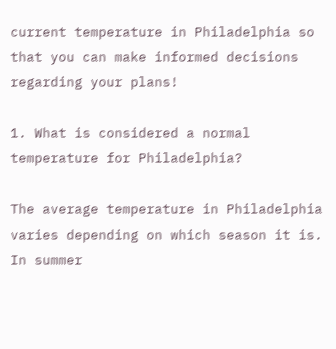current temperature in Philadelphia so that you can make informed decisions regarding your plans!

1. What is considered a normal temperature for Philadelphia?

The average temperature in Philadelphia varies depending on which season it is. In summer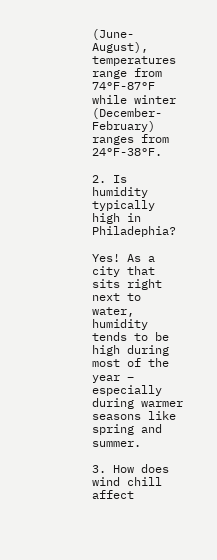(June-August), temperatures range from 74°F-87°F while winter (December-February) ranges from 24°F-38°F.

2. Is humidity typically high in Philadephia?

Yes! As a city that sits right next to water, humidity tends to be high during most of the year – especially during warmer seasons like spring and summer.

3. How does wind chill affect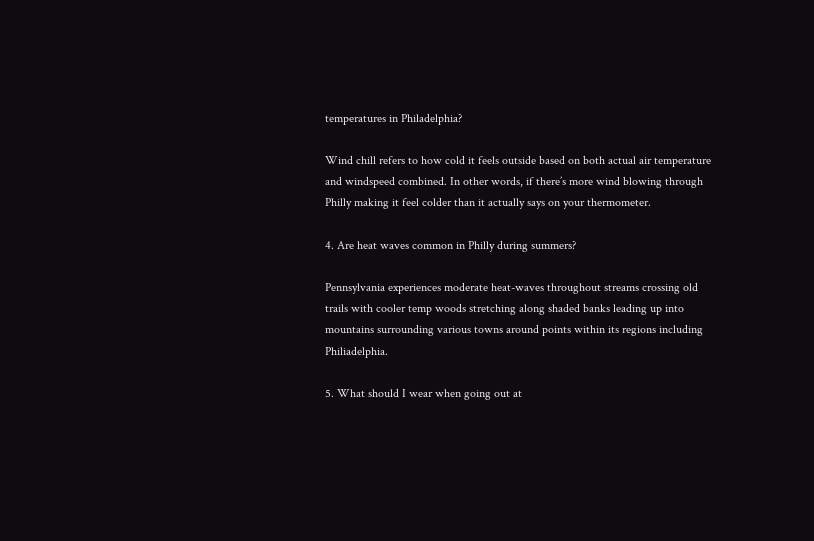temperatures in Philadelphia?

Wind chill refers to how cold it feels outside based on both actual air temperature and windspeed combined. In other words, if there’s more wind blowing through Philly making it feel colder than it actually says on your thermometer.

4. Are heat waves common in Philly during summers?

Pennsylvania experiences moderate heat-waves throughout streams crossing old trails with cooler temp woods stretching along shaded banks leading up into mountains surrounding various towns around points within its regions including Philiadelphia.

5. What should I wear when going out at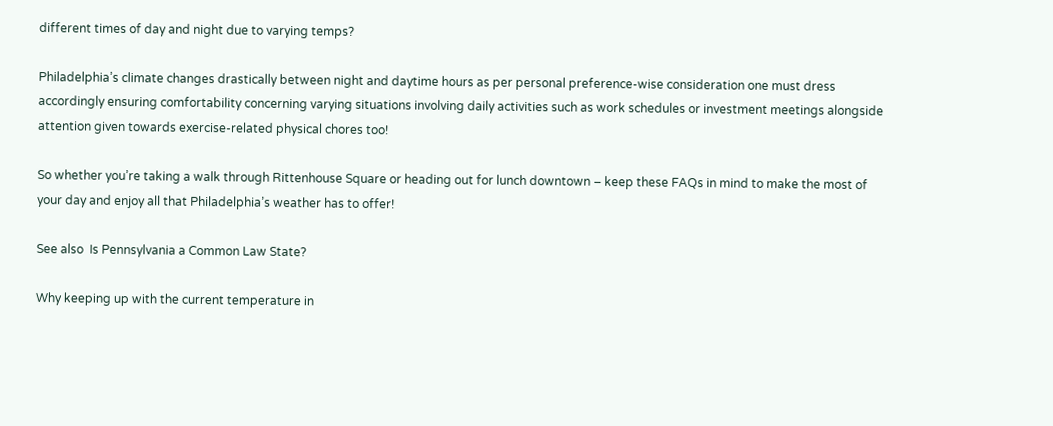different times of day and night due to varying temps?

Philadelphia’s climate changes drastically between night and daytime hours as per personal preference-wise consideration one must dress accordingly ensuring comfortability concerning varying situations involving daily activities such as work schedules or investment meetings alongside attention given towards exercise-related physical chores too!

So whether you’re taking a walk through Rittenhouse Square or heading out for lunch downtown – keep these FAQs in mind to make the most of your day and enjoy all that Philadelphia’s weather has to offer!

See also  Is Pennsylvania a Common Law State?

Why keeping up with the current temperature in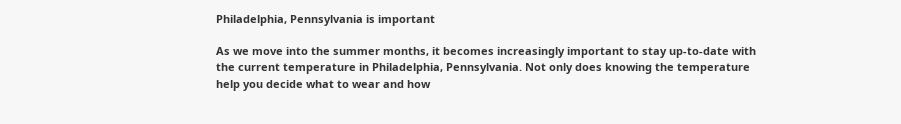Philadelphia, Pennsylvania is important

As we move into the summer months, it becomes increasingly important to stay up-to-date with the current temperature in Philadelphia, Pennsylvania. Not only does knowing the temperature help you decide what to wear and how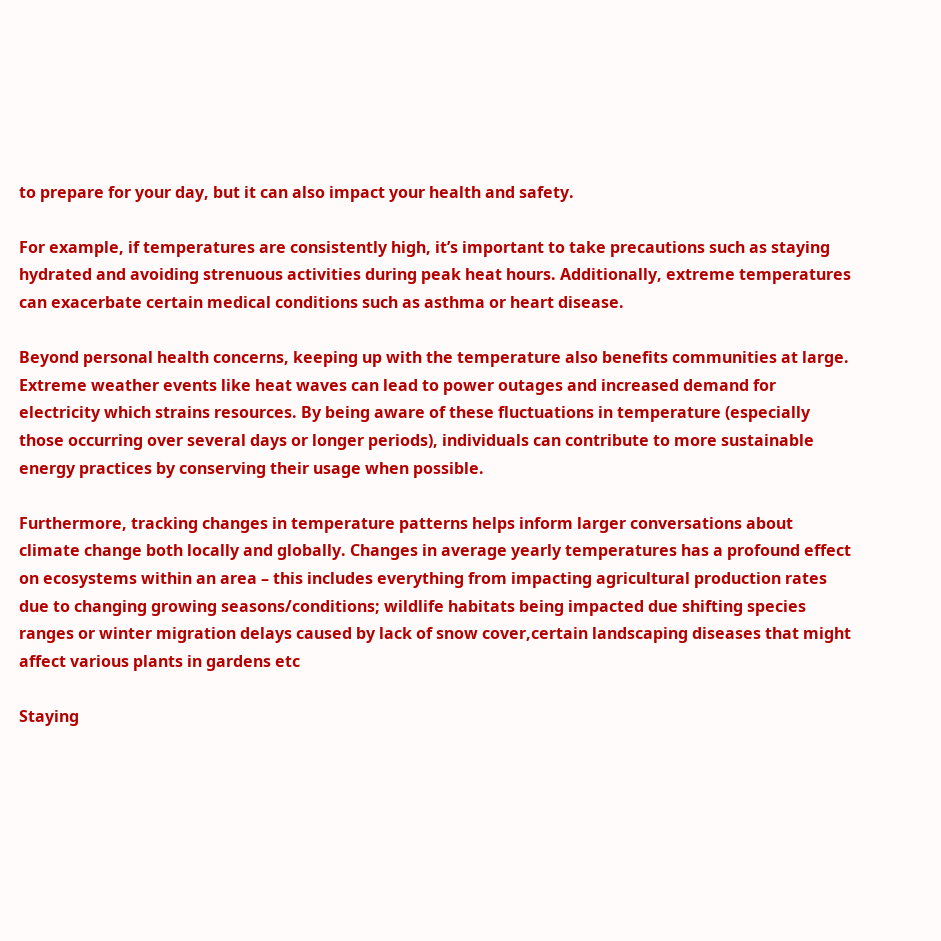to prepare for your day, but it can also impact your health and safety.

For example, if temperatures are consistently high, it’s important to take precautions such as staying hydrated and avoiding strenuous activities during peak heat hours. Additionally, extreme temperatures can exacerbate certain medical conditions such as asthma or heart disease.

Beyond personal health concerns, keeping up with the temperature also benefits communities at large. Extreme weather events like heat waves can lead to power outages and increased demand for electricity which strains resources. By being aware of these fluctuations in temperature (especially those occurring over several days or longer periods), individuals can contribute to more sustainable energy practices by conserving their usage when possible.

Furthermore, tracking changes in temperature patterns helps inform larger conversations about climate change both locally and globally. Changes in average yearly temperatures has a profound effect on ecosystems within an area – this includes everything from impacting agricultural production rates due to changing growing seasons/conditions; wildlife habitats being impacted due shifting species ranges or winter migration delays caused by lack of snow cover,certain landscaping diseases that might affect various plants in gardens etc

Staying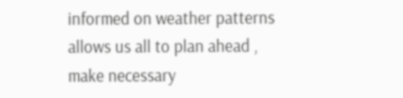informed on weather patterns allows us all to plan ahead , make necessary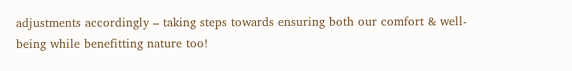adjustments accordingly – taking steps towards ensuring both our comfort & well-being while benefitting nature too!